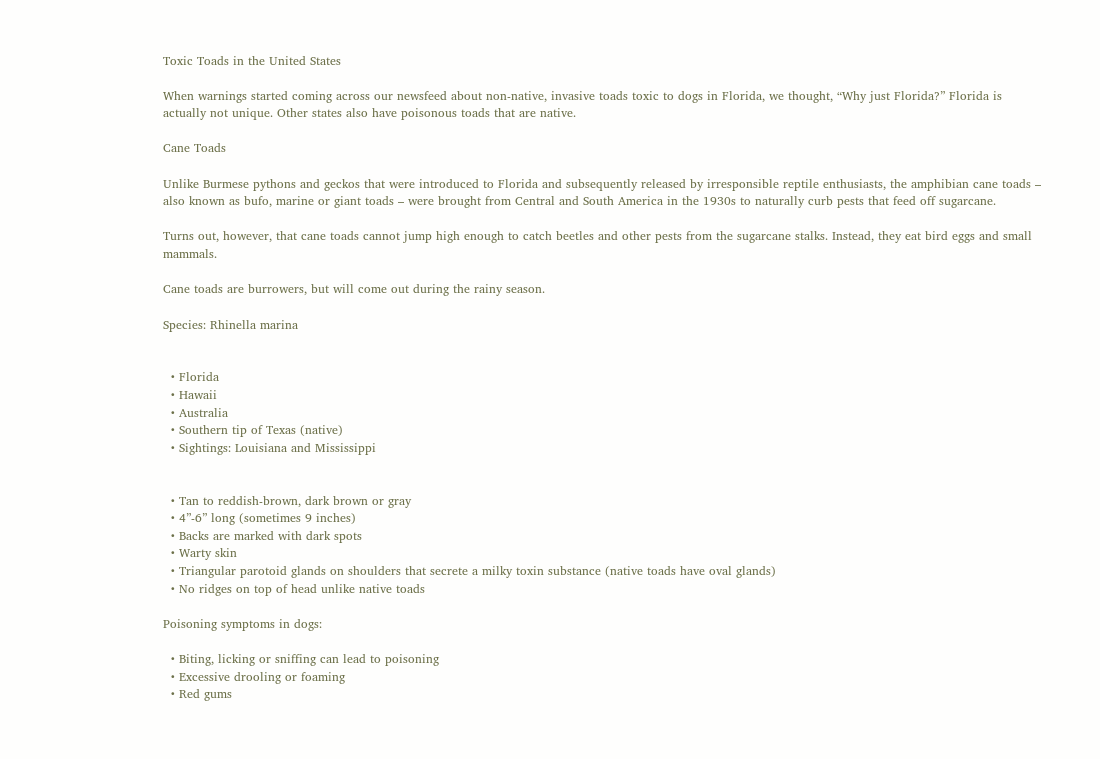Toxic Toads in the United States

When warnings started coming across our newsfeed about non-native, invasive toads toxic to dogs in Florida, we thought, “Why just Florida?” Florida is actually not unique. Other states also have poisonous toads that are native.

Cane Toads

Unlike Burmese pythons and geckos that were introduced to Florida and subsequently released by irresponsible reptile enthusiasts, the amphibian cane toads – also known as bufo, marine or giant toads – were brought from Central and South America in the 1930s to naturally curb pests that feed off sugarcane.

Turns out, however, that cane toads cannot jump high enough to catch beetles and other pests from the sugarcane stalks. Instead, they eat bird eggs and small mammals.

Cane toads are burrowers, but will come out during the rainy season.

Species: Rhinella marina


  • Florida
  • Hawaii
  • Australia
  • Southern tip of Texas (native)
  • Sightings: Louisiana and Mississippi


  • Tan to reddish-brown, dark brown or gray
  • 4”-6” long (sometimes 9 inches)
  • Backs are marked with dark spots
  • Warty skin
  • Triangular parotoid glands on shoulders that secrete a milky toxin substance (native toads have oval glands)
  • No ridges on top of head unlike native toads

Poisoning symptoms in dogs:

  • Biting, licking or sniffing can lead to poisoning
  • Excessive drooling or foaming
  • Red gums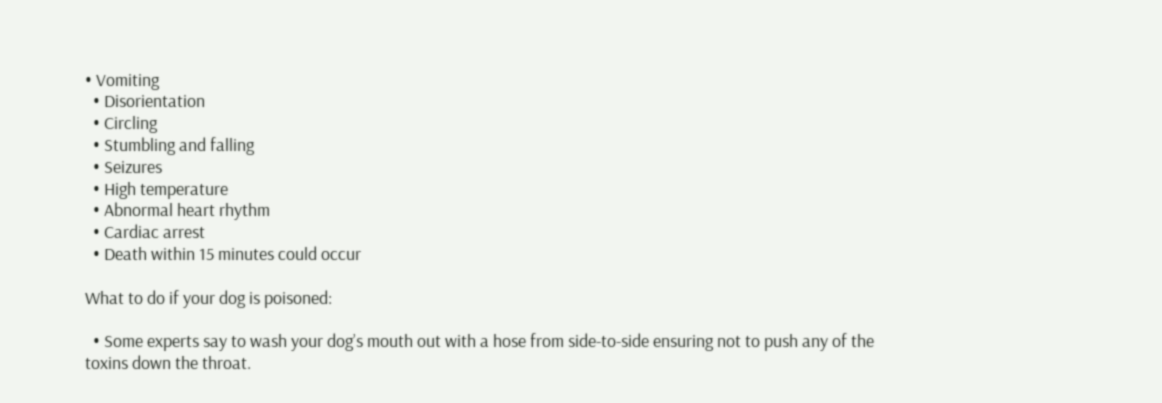• Vomiting
  • Disorientation
  • Circling
  • Stumbling and falling
  • Seizures
  • High temperature
  • Abnormal heart rhythm
  • Cardiac arrest
  • Death within 15 minutes could occur

What to do if your dog is poisoned:

  • Some experts say to wash your dog’s mouth out with a hose from side-to-side ensuring not to push any of the toxins down the throat.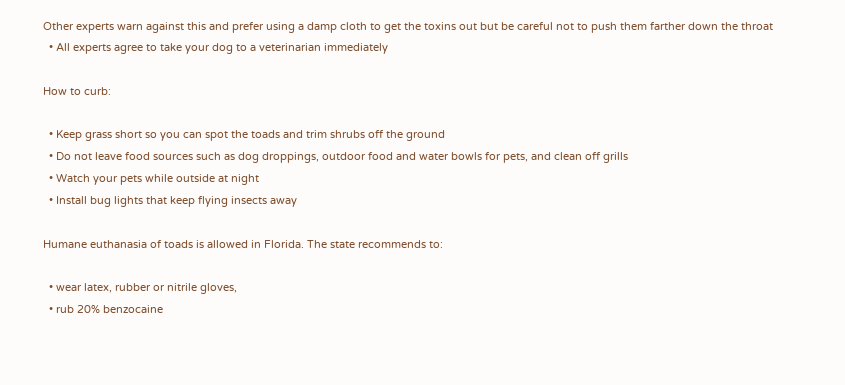Other experts warn against this and prefer using a damp cloth to get the toxins out but be careful not to push them farther down the throat
  • All experts agree to take your dog to a veterinarian immediately

How to curb:

  • Keep grass short so you can spot the toads and trim shrubs off the ground
  • Do not leave food sources such as dog droppings, outdoor food and water bowls for pets, and clean off grills
  • Watch your pets while outside at night
  • Install bug lights that keep flying insects away

Humane euthanasia of toads is allowed in Florida. The state recommends to:

  • wear latex, rubber or nitrile gloves,
  • rub 20% benzocaine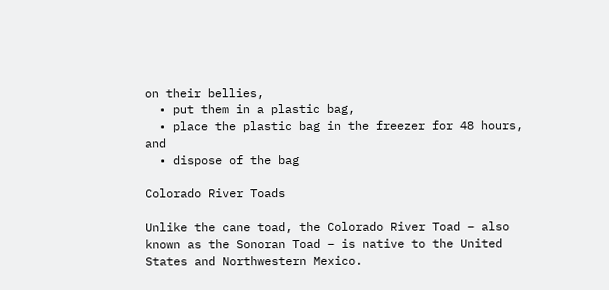on their bellies,
  • put them in a plastic bag,
  • place the plastic bag in the freezer for 48 hours, and
  • dispose of the bag

Colorado River Toads

Unlike the cane toad, the Colorado River Toad – also known as the Sonoran Toad – is native to the United States and Northwestern Mexico.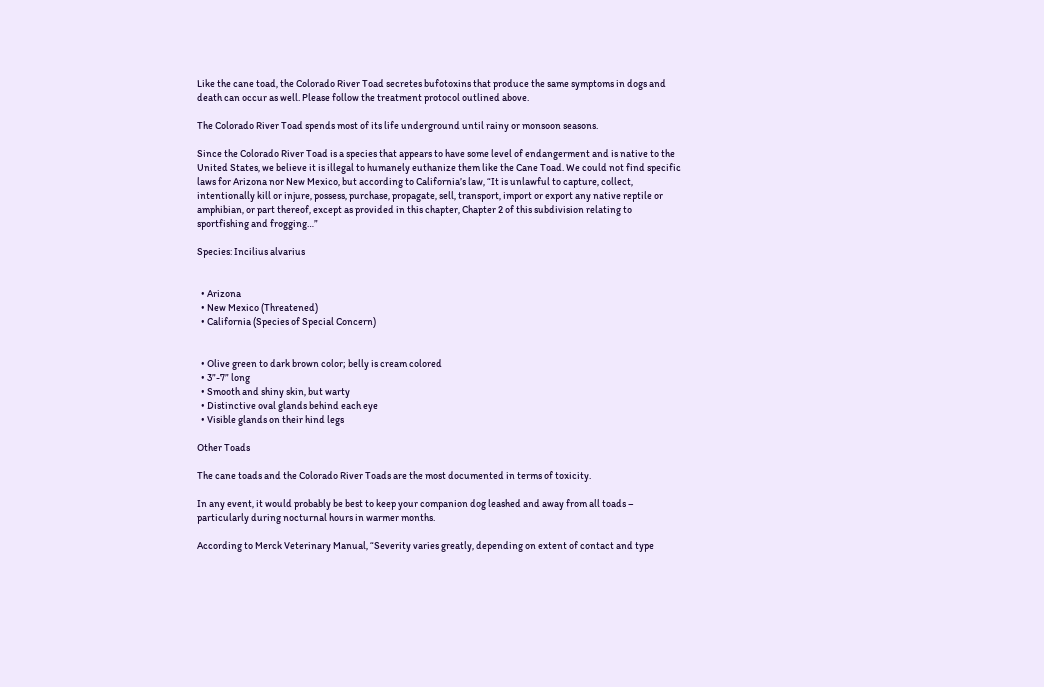Like the cane toad, the Colorado River Toad secretes bufotoxins that produce the same symptoms in dogs and death can occur as well. Please follow the treatment protocol outlined above.

The Colorado River Toad spends most of its life underground until rainy or monsoon seasons.

Since the Colorado River Toad is a species that appears to have some level of endangerment and is native to the United States, we believe it is illegal to humanely euthanize them like the Cane Toad. We could not find specific laws for Arizona nor New Mexico, but according to California’s law, “It is unlawful to capture, collect, intentionally kill or injure, possess, purchase, propagate, sell, transport, import or export any native reptile or amphibian, or part thereof, except as provided in this chapter, Chapter 2 of this subdivision relating to sportfishing and frogging…”

Species: Incilius alvarius


  • Arizona
  • New Mexico (Threatened)
  • California (Species of Special Concern)


  • Olive green to dark brown color; belly is cream colored
  • 3”-7” long
  • Smooth and shiny skin, but warty
  • Distinctive oval glands behind each eye
  • Visible glands on their hind legs

Other Toads

The cane toads and the Colorado River Toads are the most documented in terms of toxicity.

In any event, it would probably be best to keep your companion dog leashed and away from all toads – particularly during nocturnal hours in warmer months.

According to Merck Veterinary Manual, “Severity varies greatly, depending on extent of contact and type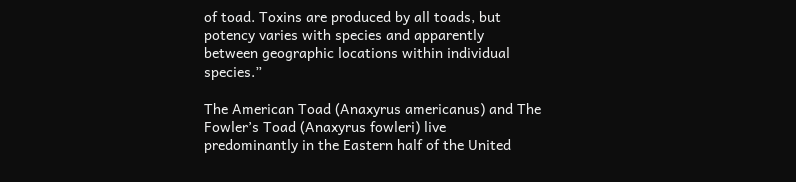of toad. Toxins are produced by all toads, but potency varies with species and apparently between geographic locations within individual species.”

The American Toad (Anaxyrus americanus) and The Fowler’s Toad (Anaxyrus fowleri) live predominantly in the Eastern half of the United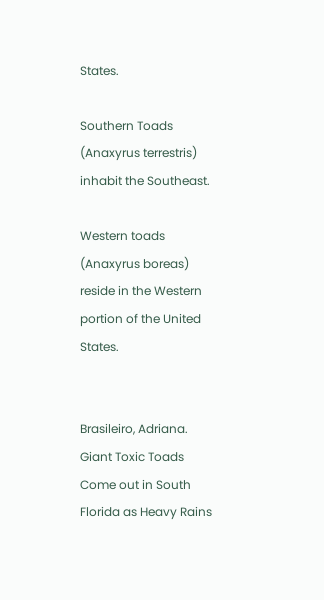States.

Southern Toads (Anaxyrus terrestris) inhabit the Southeast.

Western toads (Anaxyrus boreas) reside in the Western portion of the United States.


Brasileiro, Adriana. Giant Toxic Toads Come out in South Florida as Heavy Rains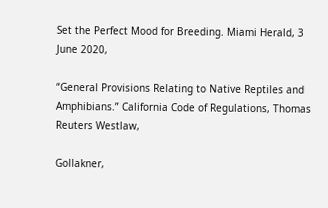Set the Perfect Mood for Breeding. Miami Herald, 3 June 2020,

“General Provisions Relating to Native Reptiles and Amphibians.” California Code of Regulations, Thomas Reuters Westlaw,

Gollakner,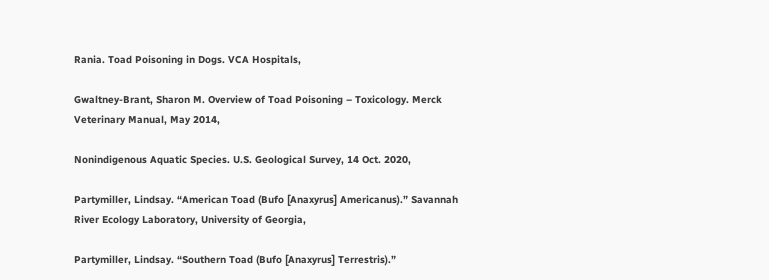Rania. Toad Poisoning in Dogs. VCA Hospitals,

Gwaltney-Brant, Sharon M. Overview of Toad Poisoning – Toxicology. Merck Veterinary Manual, May 2014,

Nonindigenous Aquatic Species. U.S. Geological Survey, 14 Oct. 2020,

Partymiller, Lindsay. “American Toad (Bufo [Anaxyrus] Americanus).” Savannah River Ecology Laboratory, University of Georgia,

Partymiller, Lindsay. “Southern Toad (Bufo [Anaxyrus] Terrestris).”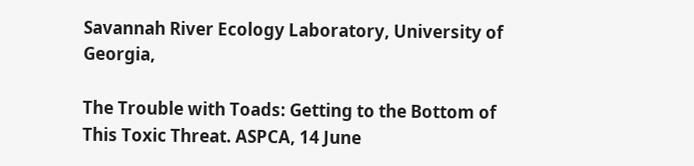Savannah River Ecology Laboratory, University of Georgia,

The Trouble with Toads: Getting to the Bottom of This Toxic Threat. ASPCA, 14 June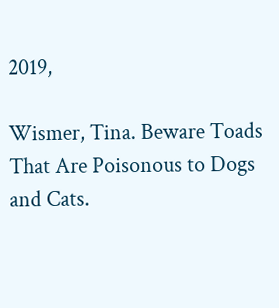2019,

Wismer, Tina. Beware Toads That Are Poisonous to Dogs and Cats.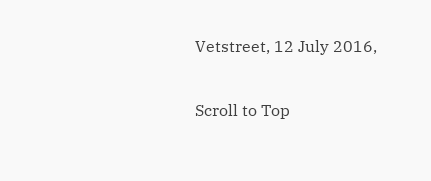Vetstreet, 12 July 2016,

Scroll to Top